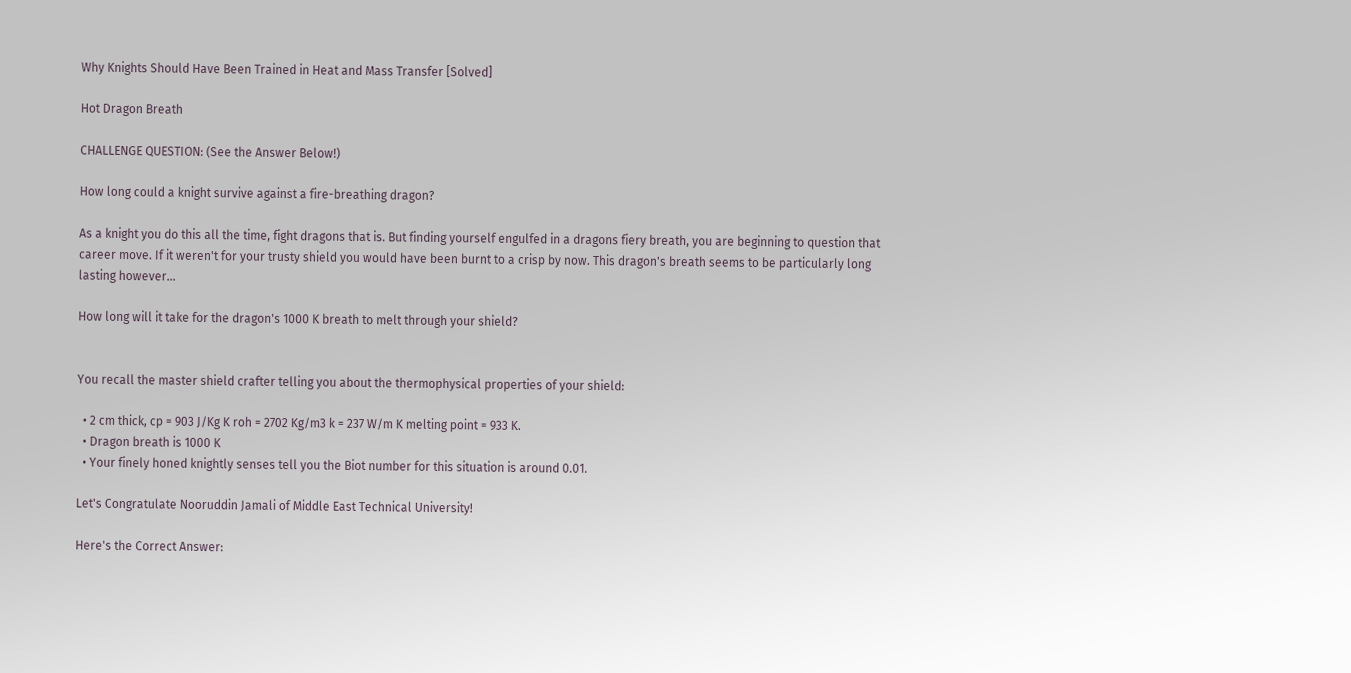Why Knights Should Have Been Trained in Heat and Mass Transfer [Solved]

Hot Dragon Breath

CHALLENGE QUESTION: (See the Answer Below!)

How long could a knight survive against a fire-breathing dragon?

As a knight you do this all the time, fight dragons that is. But finding yourself engulfed in a dragons fiery breath, you are beginning to question that career move. If it weren't for your trusty shield you would have been burnt to a crisp by now. This dragon's breath seems to be particularly long lasting however...

How long will it take for the dragon's 1000 K breath to melt through your shield?


You recall the master shield crafter telling you about the thermophysical properties of your shield:

  • 2 cm thick, cp = 903 J/Kg K roh = 2702 Kg/m3 k = 237 W/m K melting point = 933 K.
  • Dragon breath is 1000 K
  • Your finely honed knightly senses tell you the Biot number for this situation is around 0.01.

Let's Congratulate Nooruddin Jamali of Middle East Technical University!

Here's the Correct Answer: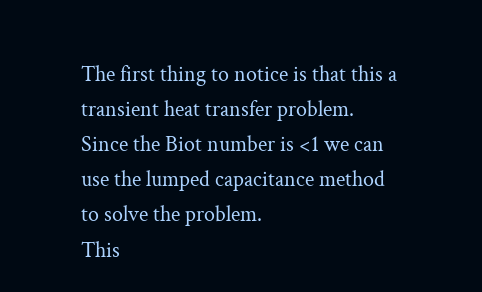The first thing to notice is that this a transient heat transfer problem.
Since the Biot number is <1 we can use the lumped capacitance method to solve the problem.
This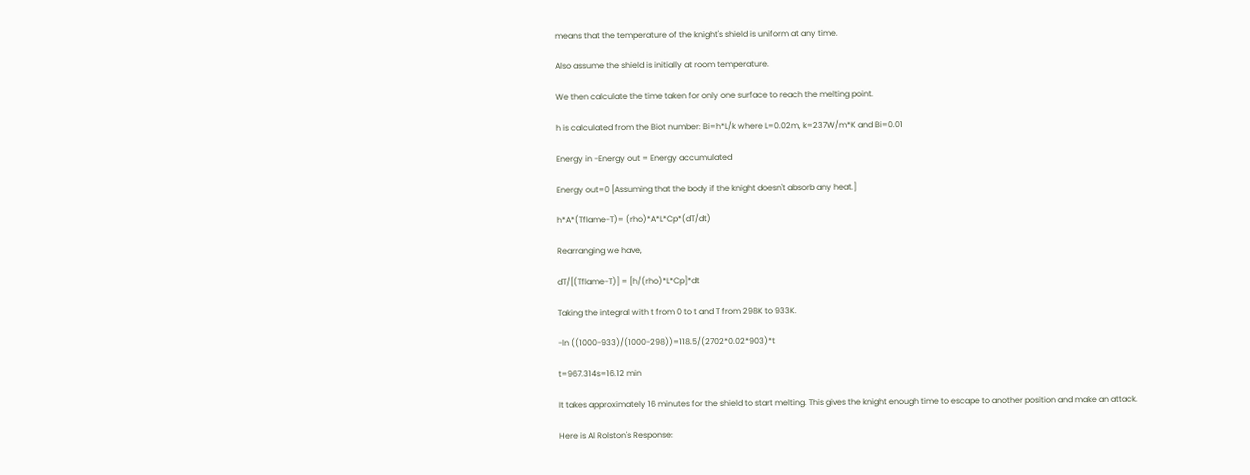means that the temperature of the knight's shield is uniform at any time.

Also assume the shield is initially at room temperature.

We then calculate the time taken for only one surface to reach the melting point.

h is calculated from the Biot number: Bi=h*L/k where L=0.02m, k=237W/m*K and Bi=0.01

Energy in -Energy out = Energy accumulated

Energy out=0 [Assuming that the body if the knight doesn't absorb any heat.]

h*A*(Tflame-T)= (rho)*A*L*Cp*(dT/dt)

Rearranging we have,

dT/[(Tflame-T)] = [h/(rho)*L*Cp]*dt

Taking the integral with t from 0 to t and T from 298K to 933K.

-ln ((1000-933)/(1000-298))=118.5/(2702*0.02*903)*t

t=967.314s=16.12 min

It takes approximately 16 minutes for the shield to start melting. This gives the knight enough time to escape to another position and make an attack.

Here is Al Rolston's Response: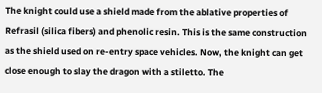The knight could use a shield made from the ablative properties of Refrasil (silica fibers) and phenolic resin. This is the same construction as the shield used on re-entry space vehicles. Now, the knight can get close enough to slay the dragon with a stiletto. The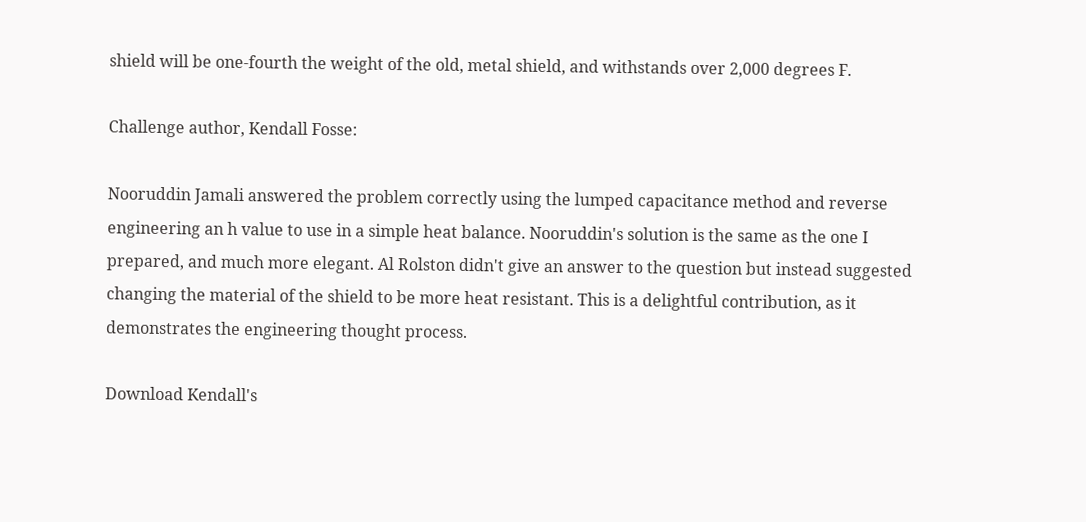shield will be one-fourth the weight of the old, metal shield, and withstands over 2,000 degrees F.

Challenge author, Kendall Fosse:

Nooruddin Jamali answered the problem correctly using the lumped capacitance method and reverse engineering an h value to use in a simple heat balance. Nooruddin's solution is the same as the one I prepared, and much more elegant. Al Rolston didn't give an answer to the question but instead suggested changing the material of the shield to be more heat resistant. This is a delightful contribution, as it demonstrates the engineering thought process.

Download Kendall's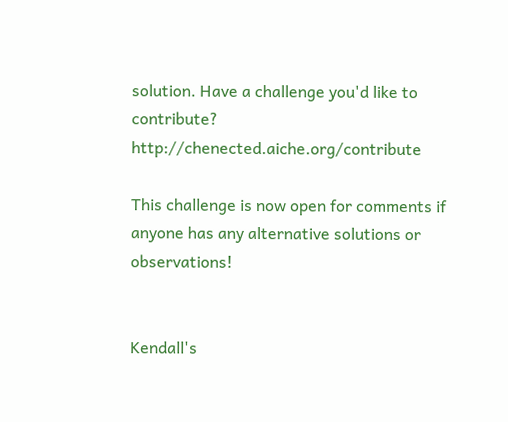solution. Have a challenge you'd like to contribute? http://chenected.aiche.org/contribute

This challenge is now open for comments if anyone has any alternative solutions or observations!


Kendall's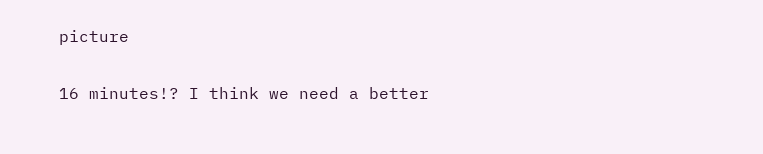picture

16 minutes!? I think we need a better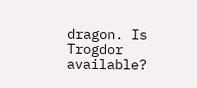dragon. Is Trogdor available?